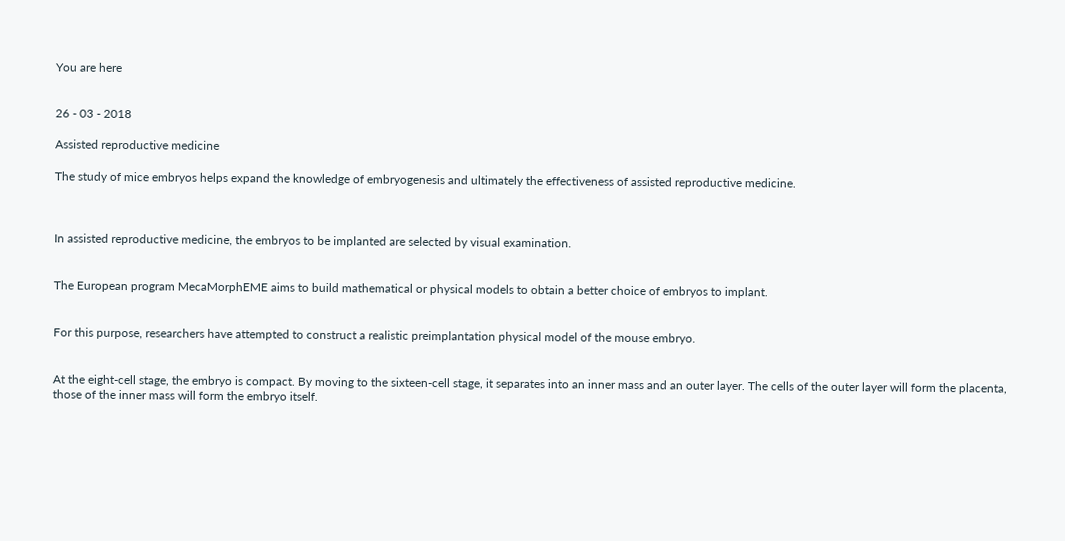You are here


26 - 03 - 2018

Assisted reproductive medicine

The study of mice embryos helps expand the knowledge of embryogenesis and ultimately the effectiveness of assisted reproductive medicine.



In assisted reproductive medicine, the embryos to be implanted are selected by visual examination.


The European program MecaMorphEME aims to build mathematical or physical models to obtain a better choice of embryos to implant.


For this purpose, researchers have attempted to construct a realistic preimplantation physical model of the mouse embryo.


At the eight-cell stage, the embryo is compact. By moving to the sixteen-cell stage, it separates into an inner mass and an outer layer. The cells of the outer layer will form the placenta, those of the inner mass will form the embryo itself.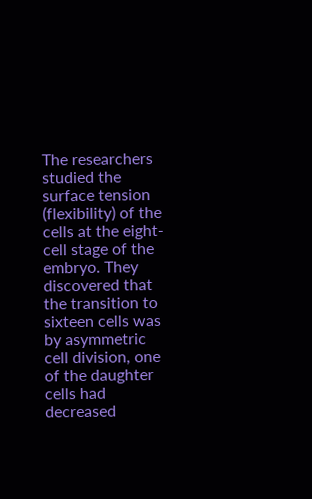The researchers studied the surface tension (flexibility) of the cells at the eight-cell stage of the embryo. They discovered that the transition to sixteen cells was by asymmetric cell division, one of the daughter cells had decreased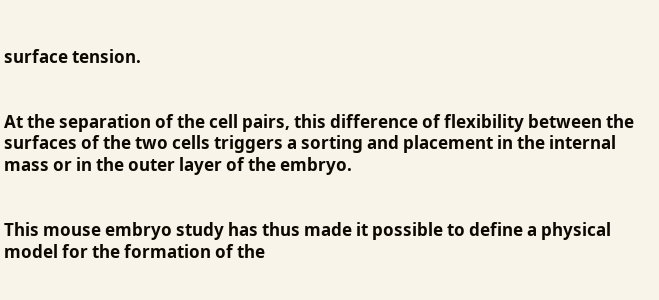surface tension.


At the separation of the cell pairs, this difference of flexibility between the surfaces of the two cells triggers a sorting and placement in the internal mass or in the outer layer of the embryo.


This mouse embryo study has thus made it possible to define a physical model for the formation of the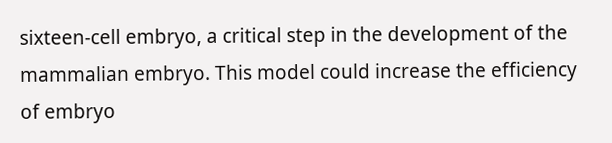sixteen-cell embryo, a critical step in the development of the mammalian embryo. This model could increase the efficiency of embryo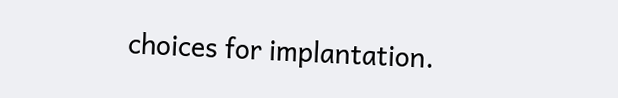choices for implantation.